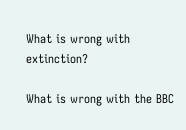What is wrong with extinction?

What is wrong with the BBC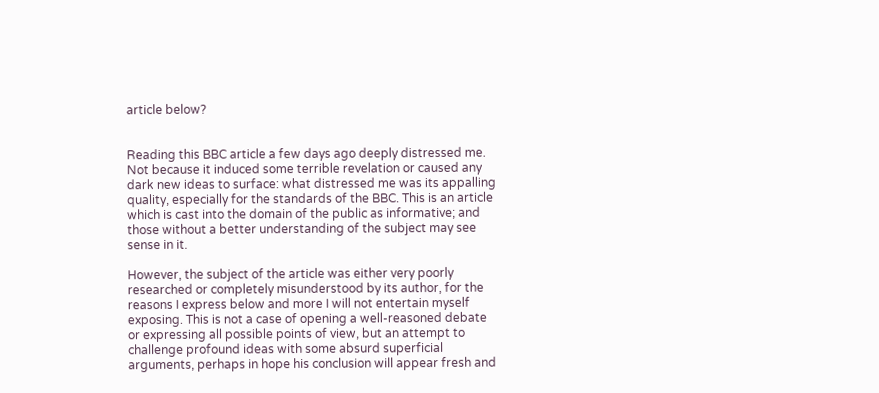article below?


Reading this BBC article a few days ago deeply distressed me. Not because it induced some terrible revelation or caused any dark new ideas to surface: what distressed me was its appalling quality, especially for the standards of the BBC. This is an article which is cast into the domain of the public as informative; and those without a better understanding of the subject may see sense in it.

However, the subject of the article was either very poorly researched or completely misunderstood by its author, for the reasons I express below and more I will not entertain myself exposing. This is not a case of opening a well-reasoned debate or expressing all possible points of view, but an attempt to challenge profound ideas with some absurd superficial arguments, perhaps in hope his conclusion will appear fresh and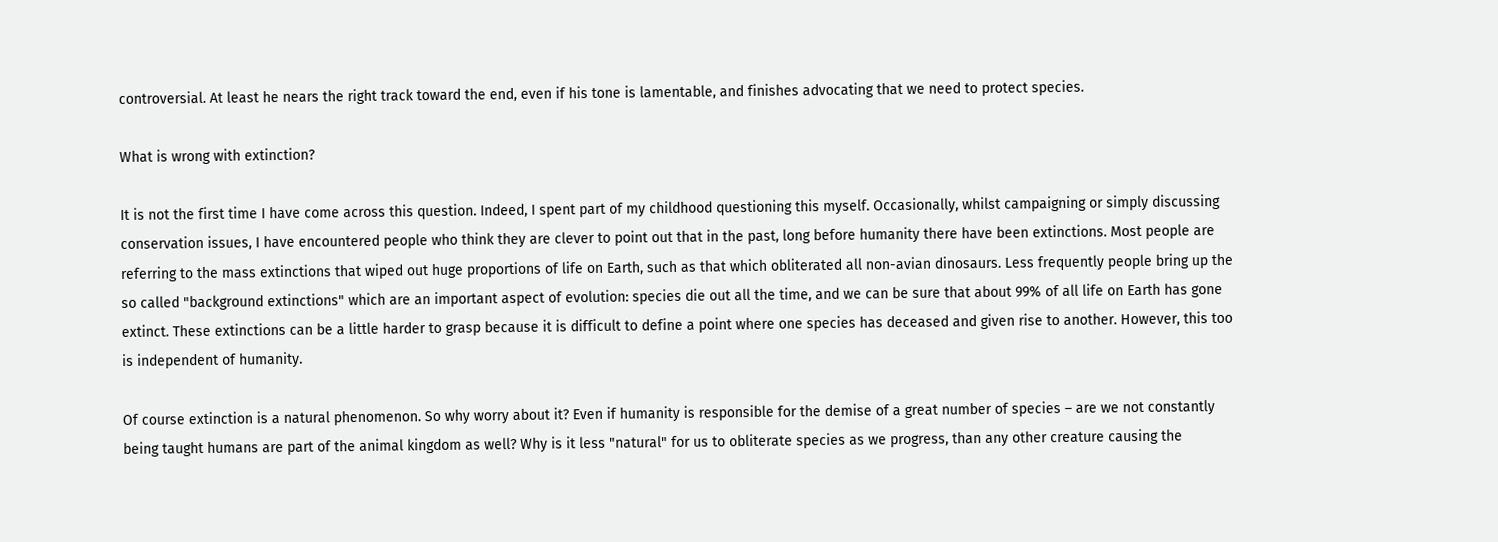controversial. At least he nears the right track toward the end, even if his tone is lamentable, and finishes advocating that we need to protect species.

What is wrong with extinction?

It is not the first time I have come across this question. Indeed, I spent part of my childhood questioning this myself. Occasionally, whilst campaigning or simply discussing conservation issues, I have encountered people who think they are clever to point out that in the past, long before humanity there have been extinctions. Most people are referring to the mass extinctions that wiped out huge proportions of life on Earth, such as that which obliterated all non-avian dinosaurs. Less frequently people bring up the so called "background extinctions" which are an important aspect of evolution: species die out all the time, and we can be sure that about 99% of all life on Earth has gone extinct. These extinctions can be a little harder to grasp because it is difficult to define a point where one species has deceased and given rise to another. However, this too is independent of humanity.

Of course extinction is a natural phenomenon. So why worry about it? Even if humanity is responsible for the demise of a great number of species – are we not constantly being taught humans are part of the animal kingdom as well? Why is it less "natural" for us to obliterate species as we progress, than any other creature causing the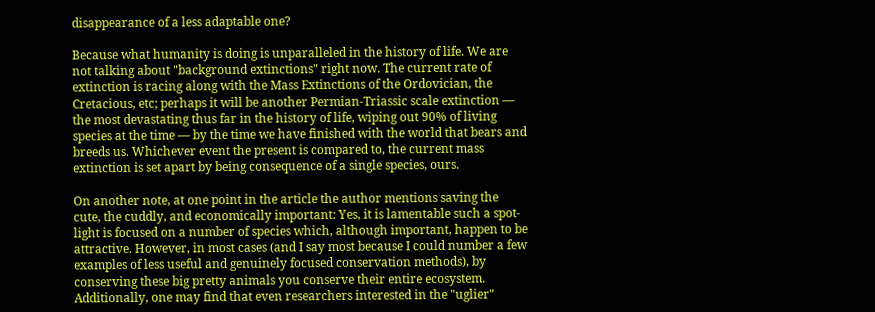disappearance of a less adaptable one?

Because what humanity is doing is unparalleled in the history of life. We are not talking about "background extinctions" right now. The current rate of extinction is racing along with the Mass Extinctions of the Ordovician, the Cretacious, etc; perhaps it will be another Permian-Triassic scale extinction — the most devastating thus far in the history of life, wiping out 90% of living species at the time — by the time we have finished with the world that bears and breeds us. Whichever event the present is compared to, the current mass extinction is set apart by being consequence of a single species, ours.

On another note, at one point in the article the author mentions saving the cute, the cuddly, and economically important: Yes, it is lamentable such a spot-light is focused on a number of species which, although important, happen to be attractive. However, in most cases (and I say most because I could number a few examples of less useful and genuinely focused conservation methods), by conserving these big pretty animals you conserve their entire ecosystem. Additionally, one may find that even researchers interested in the "uglier"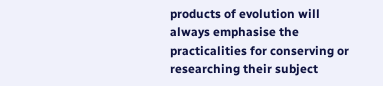products of evolution will always emphasise the practicalities for conserving or researching their subject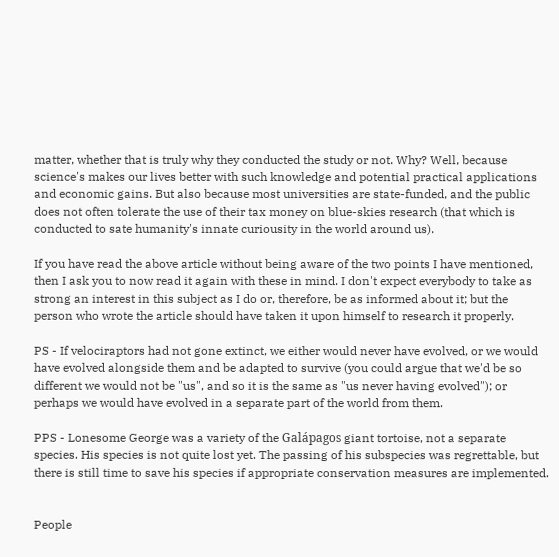matter, whether that is truly why they conducted the study or not. Why? Well, because science's makes our lives better with such knowledge and potential practical applications and economic gains. But also because most universities are state-funded, and the public does not often tolerate the use of their tax money on blue-skies research (that which is conducted to sate humanity's innate curiousity in the world around us).

If you have read the above article without being aware of the two points I have mentioned, then I ask you to now read it again with these in mind. I don't expect everybody to take as strong an interest in this subject as I do or, therefore, be as informed about it; but the person who wrote the article should have taken it upon himself to research it properly.

PS - If velociraptors had not gone extinct, we either would never have evolved, or we would have evolved alongside them and be adapted to survive (you could argue that we'd be so different we would not be "us", and so it is the same as "us never having evolved"); or perhaps we would have evolved in a separate part of the world from them.

PPS - Lonesome George was a variety of the Galápagos giant tortoise, not a separate species. His species is not quite lost yet. The passing of his subspecies was regrettable, but there is still time to save his species if appropriate conservation measures are implemented.


People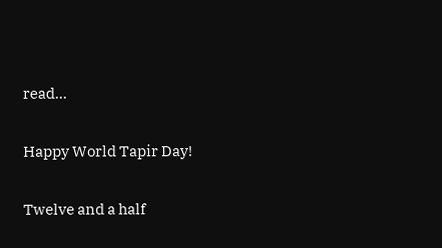read...

Happy World Tapir Day!

Twelve and a half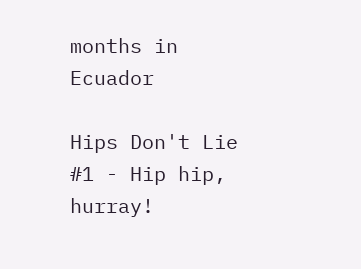months in Ecuador

Hips Don't Lie #1 - Hip hip, hurray!